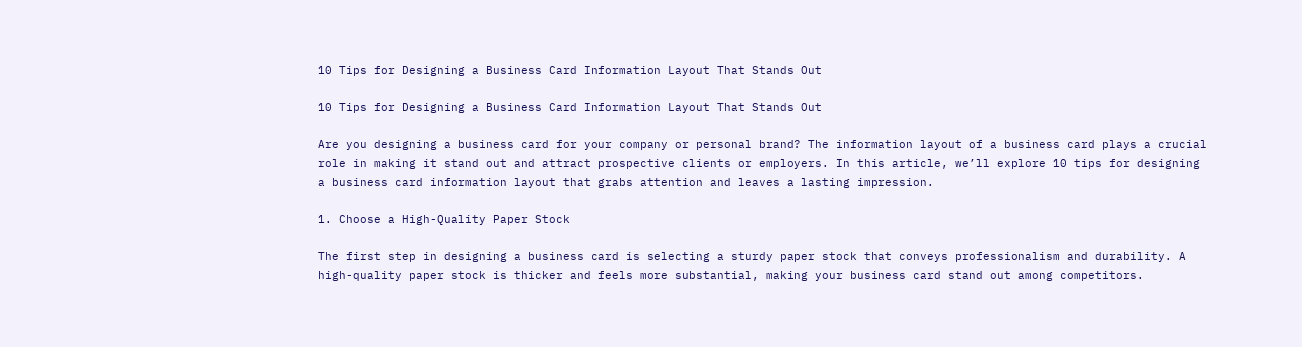10 Tips for Designing a Business Card Information Layout That Stands Out

10 Tips for Designing a Business Card Information Layout That Stands Out

Are you designing a business card for your company or personal brand? The information layout of a business card plays a crucial role in making it stand out and attract prospective clients or employers. In this article, we’ll explore 10 tips for designing a business card information layout that grabs attention and leaves a lasting impression.

1. Choose a High-Quality Paper Stock

The first step in designing a business card is selecting a sturdy paper stock that conveys professionalism and durability. A high-quality paper stock is thicker and feels more substantial, making your business card stand out among competitors.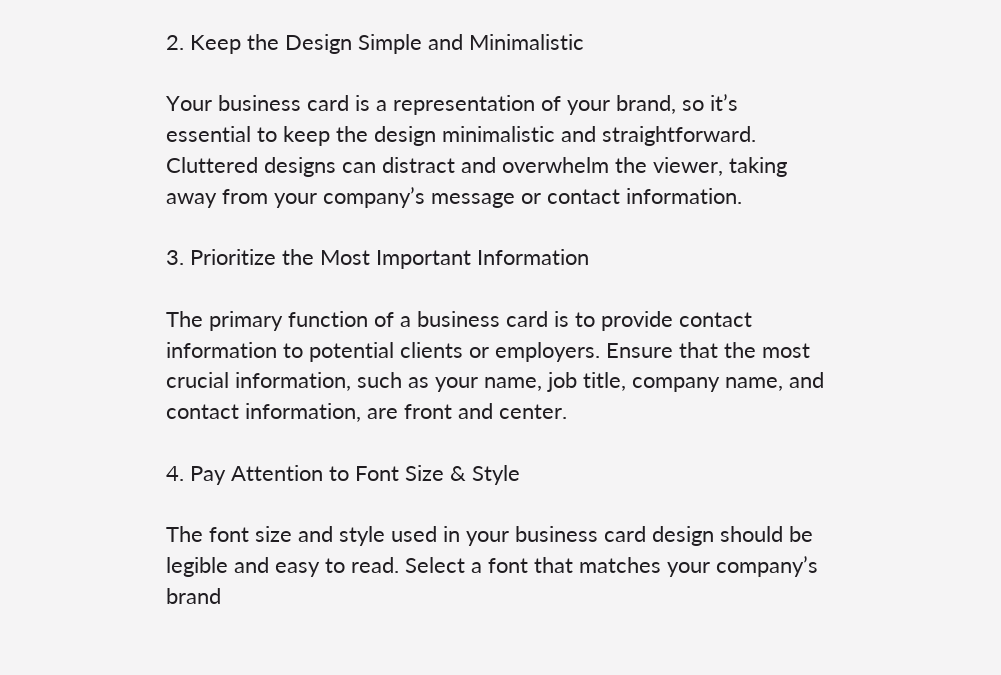2. Keep the Design Simple and Minimalistic

Your business card is a representation of your brand, so it’s essential to keep the design minimalistic and straightforward. Cluttered designs can distract and overwhelm the viewer, taking away from your company’s message or contact information.

3. Prioritize the Most Important Information

The primary function of a business card is to provide contact information to potential clients or employers. Ensure that the most crucial information, such as your name, job title, company name, and contact information, are front and center.

4. Pay Attention to Font Size & Style

The font size and style used in your business card design should be legible and easy to read. Select a font that matches your company’s brand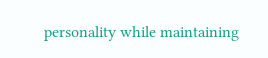personality while maintaining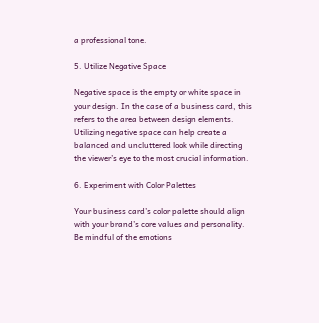a professional tone.

5. Utilize Negative Space

Negative space is the empty or white space in your design. In the case of a business card, this refers to the area between design elements. Utilizing negative space can help create a balanced and uncluttered look while directing the viewer’s eye to the most crucial information.

6. Experiment with Color Palettes

Your business card’s color palette should align with your brand’s core values and personality. Be mindful of the emotions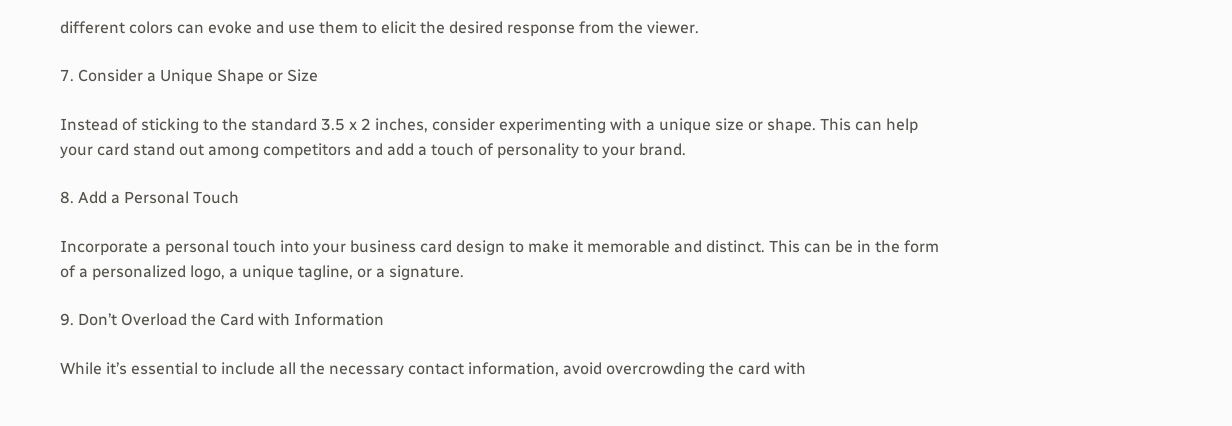different colors can evoke and use them to elicit the desired response from the viewer.

7. Consider a Unique Shape or Size

Instead of sticking to the standard 3.5 x 2 inches, consider experimenting with a unique size or shape. This can help your card stand out among competitors and add a touch of personality to your brand.

8. Add a Personal Touch

Incorporate a personal touch into your business card design to make it memorable and distinct. This can be in the form of a personalized logo, a unique tagline, or a signature.

9. Don’t Overload the Card with Information

While it’s essential to include all the necessary contact information, avoid overcrowding the card with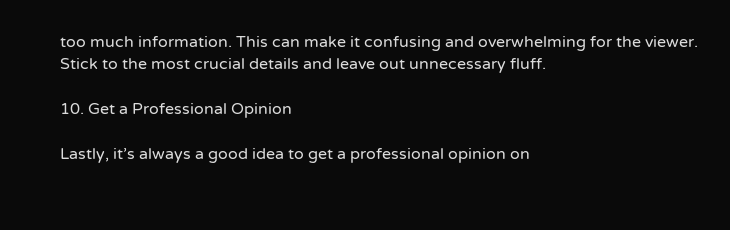too much information. This can make it confusing and overwhelming for the viewer. Stick to the most crucial details and leave out unnecessary fluff.

10. Get a Professional Opinion

Lastly, it’s always a good idea to get a professional opinion on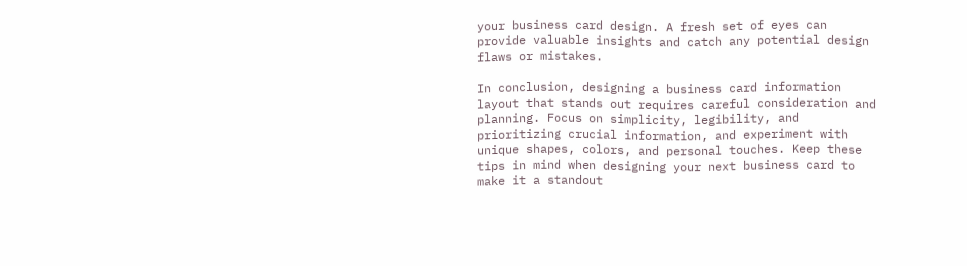your business card design. A fresh set of eyes can provide valuable insights and catch any potential design flaws or mistakes.

In conclusion, designing a business card information layout that stands out requires careful consideration and planning. Focus on simplicity, legibility, and prioritizing crucial information, and experiment with unique shapes, colors, and personal touches. Keep these tips in mind when designing your next business card to make it a standout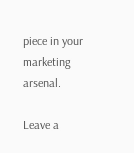piece in your marketing arsenal.

Leave a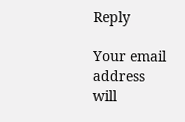Reply

Your email address will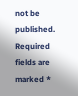not be published. Required fields are marked *